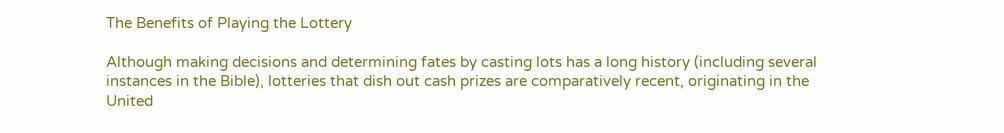The Benefits of Playing the Lottery

Although making decisions and determining fates by casting lots has a long history (including several instances in the Bible), lotteries that dish out cash prizes are comparatively recent, originating in the United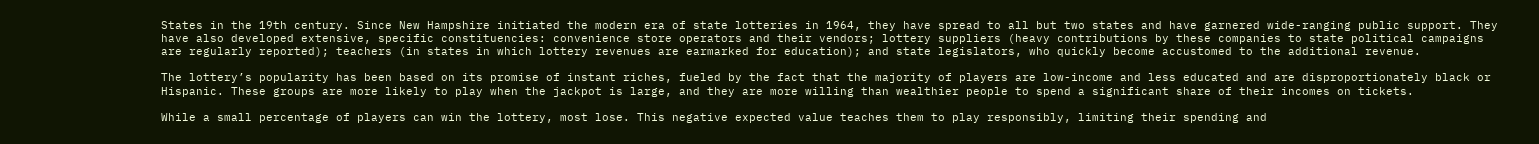States in the 19th century. Since New Hampshire initiated the modern era of state lotteries in 1964, they have spread to all but two states and have garnered wide-ranging public support. They have also developed extensive, specific constituencies: convenience store operators and their vendors; lottery suppliers (heavy contributions by these companies to state political campaigns are regularly reported); teachers (in states in which lottery revenues are earmarked for education); and state legislators, who quickly become accustomed to the additional revenue.

The lottery’s popularity has been based on its promise of instant riches, fueled by the fact that the majority of players are low-income and less educated and are disproportionately black or Hispanic. These groups are more likely to play when the jackpot is large, and they are more willing than wealthier people to spend a significant share of their incomes on tickets.

While a small percentage of players can win the lottery, most lose. This negative expected value teaches them to play responsibly, limiting their spending and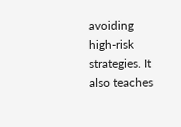avoiding high-risk strategies. It also teaches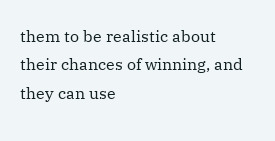them to be realistic about their chances of winning, and they can use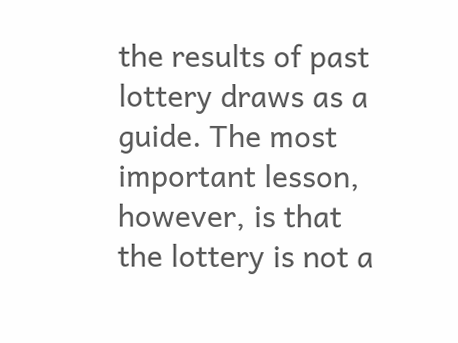the results of past lottery draws as a guide. The most important lesson, however, is that the lottery is not a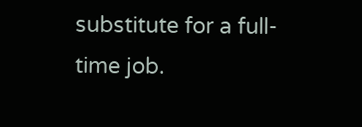substitute for a full-time job.